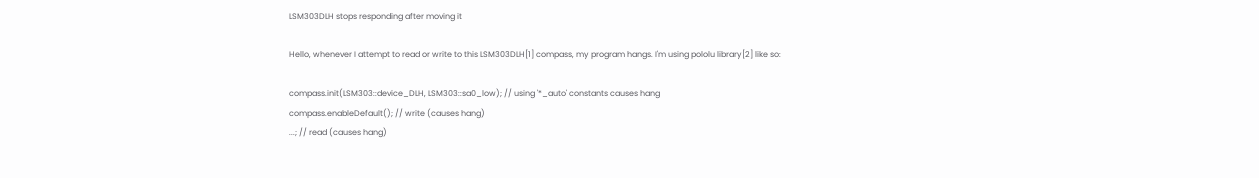LSM303DLH stops responding after moving it

Hello, whenever I attempt to read or write to this LSM303DLH[1] compass, my program hangs. I'm using pololu library[2] like so:

compass.init(LSM303::device_DLH, LSM303::sa0_low); // using '*_auto' constants causes hang
compass.enableDefault(); // write (causes hang)
...; // read (causes hang)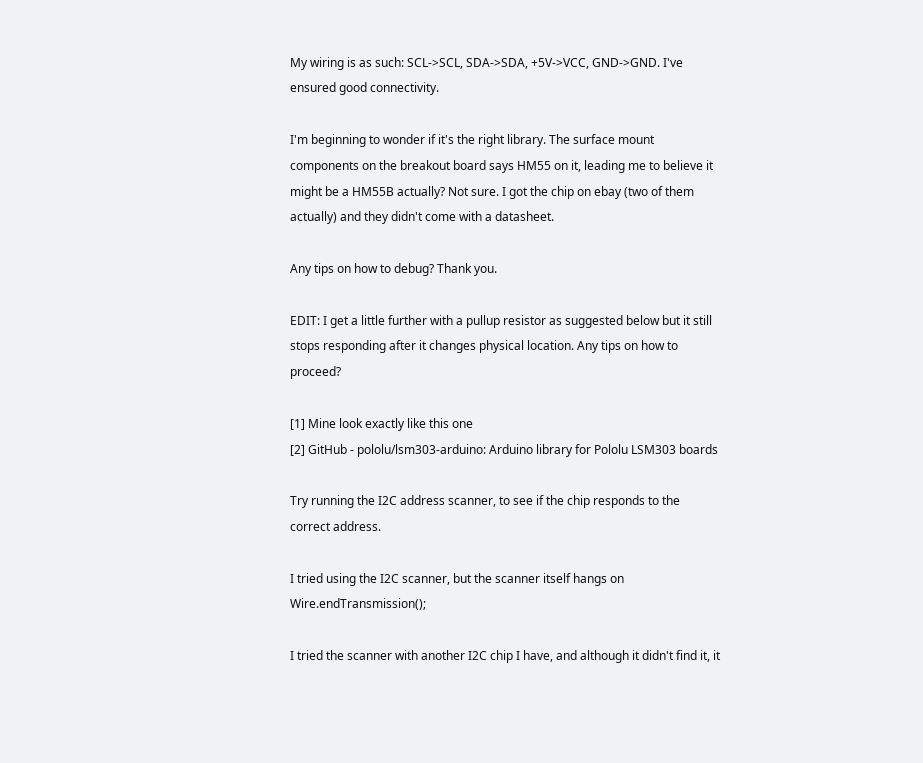My wiring is as such: SCL->SCL, SDA->SDA, +5V->VCC, GND->GND. I've ensured good connectivity.

I'm beginning to wonder if it's the right library. The surface mount components on the breakout board says HM55 on it, leading me to believe it might be a HM55B actually? Not sure. I got the chip on ebay (two of them actually) and they didn't come with a datasheet.

Any tips on how to debug? Thank you.

EDIT: I get a little further with a pullup resistor as suggested below but it still stops responding after it changes physical location. Any tips on how to proceed?

[1] Mine look exactly like this one
[2] GitHub - pololu/lsm303-arduino: Arduino library for Pololu LSM303 boards

Try running the I2C address scanner, to see if the chip responds to the correct address.

I tried using the I2C scanner, but the scanner itself hangs on Wire.endTransmission();

I tried the scanner with another I2C chip I have, and although it didn't find it, it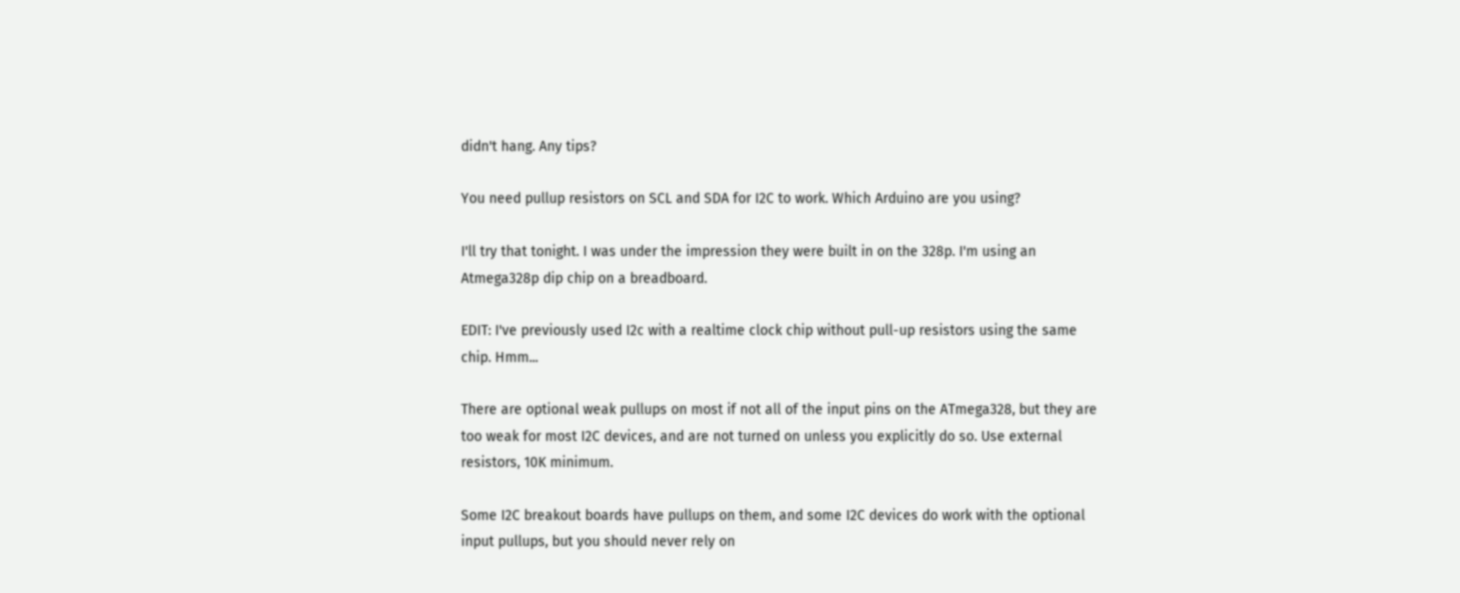didn't hang. Any tips?

You need pullup resistors on SCL and SDA for I2C to work. Which Arduino are you using?

I'll try that tonight. I was under the impression they were built in on the 328p. I'm using an Atmega328p dip chip on a breadboard.

EDIT: I've previously used I2c with a realtime clock chip without pull-up resistors using the same chip. Hmm...

There are optional weak pullups on most if not all of the input pins on the ATmega328, but they are too weak for most I2C devices, and are not turned on unless you explicitly do so. Use external resistors, 10K minimum.

Some I2C breakout boards have pullups on them, and some I2C devices do work with the optional input pullups, but you should never rely on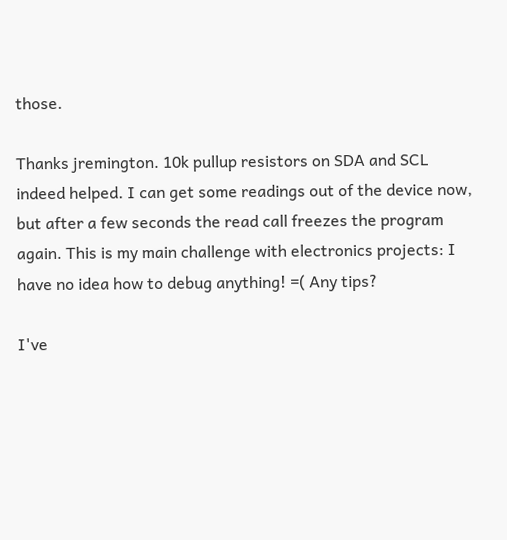those.

Thanks jremington. 10k pullup resistors on SDA and SCL indeed helped. I can get some readings out of the device now, but after a few seconds the read call freezes the program again. This is my main challenge with electronics projects: I have no idea how to debug anything! =( Any tips?

I've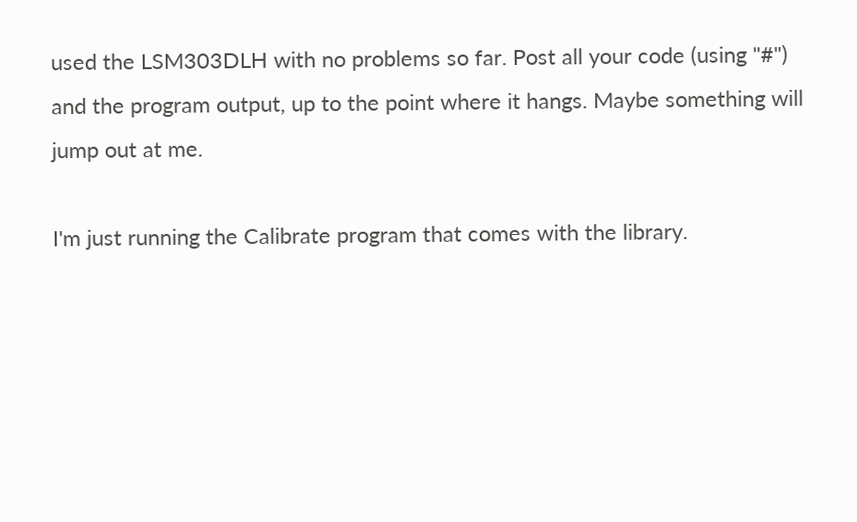used the LSM303DLH with no problems so far. Post all your code (using "#") and the program output, up to the point where it hangs. Maybe something will jump out at me.

I'm just running the Calibrate program that comes with the library.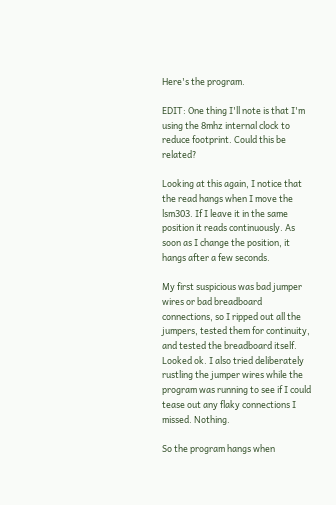Here's the program.

EDIT: One thing I'll note is that I'm using the 8mhz internal clock to reduce footprint. Could this be related?

Looking at this again, I notice that the read hangs when I move the lsm303. If I leave it in the same position it reads continuously. As soon as I change the position, it hangs after a few seconds.

My first suspicious was bad jumper wires or bad breadboard connections, so I ripped out all the jumpers, tested them for continuity, and tested the breadboard itself. Looked ok. I also tried deliberately rustling the jumper wires while the program was running to see if I could tease out any flaky connections I missed. Nothing.

So the program hangs when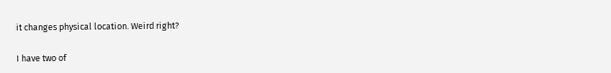it changes physical location. Weird right?

I have two of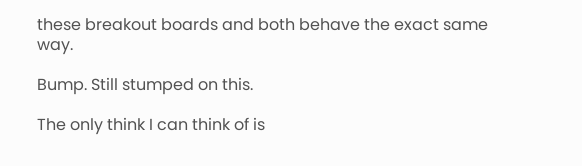these breakout boards and both behave the exact same way.

Bump. Still stumped on this.

The only think I can think of is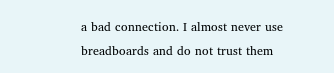a bad connection. I almost never use breadboards and do not trust them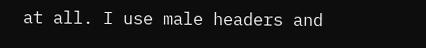at all. I use male headers and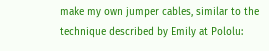make my own jumper cables, similar to the technique described by Emily at Pololu: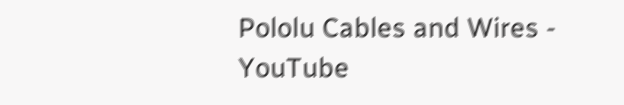Pololu Cables and Wires - YouTube